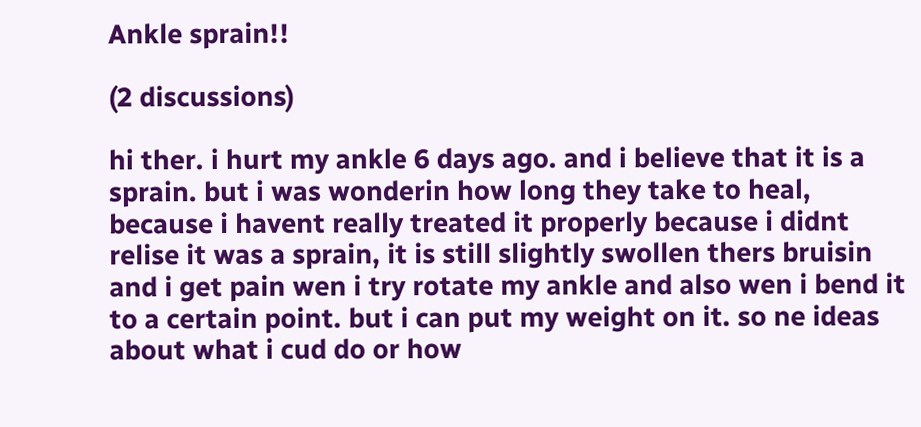Ankle sprain!!

(2 discussions)

hi ther. i hurt my ankle 6 days ago. and i believe that it is a sprain. but i was wonderin how long they take to heal, because i havent really treated it properly because i didnt relise it was a sprain, it is still slightly swollen thers bruisin and i get pain wen i try rotate my ankle and also wen i bend it to a certain point. but i can put my weight on it. so ne ideas about what i cud do or how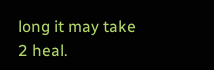long it may take 2 heal.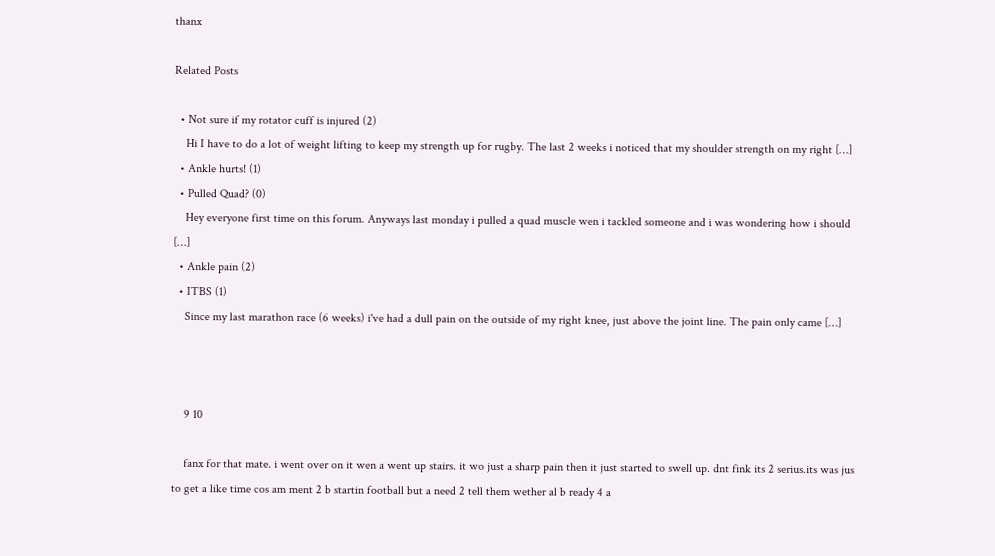thanx

Related Posts

  • Not sure if my rotator cuff is injured (2)
    Hi I have to do a lot of weight lifting to keep my strength up for rugby. The last 2 weeks i noticed that my shoulder strength on my right […]
  • Ankle hurts! (1)
  • Pulled Quad? (0)
    Hey everyone first time on this forum. Anyways last monday i pulled a quad muscle wen i tackled someone and i was wondering how i should […]
  • Ankle pain (2)
  • ITBS (1)
    Since my last marathon race (6 weeks) i've had a dull pain on the outside of my right knee, just above the joint line. The pain only came […]



    9 10

    fanx for that mate. i went over on it wen a went up stairs. it wo just a sharp pain then it just started to swell up. dnt fink its 2 serius.its was jus to get a like time cos am ment 2 b startin football but a need 2 tell them wether al b ready 4 a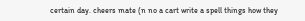certain day. cheers mate (n no a cart write a spell things how they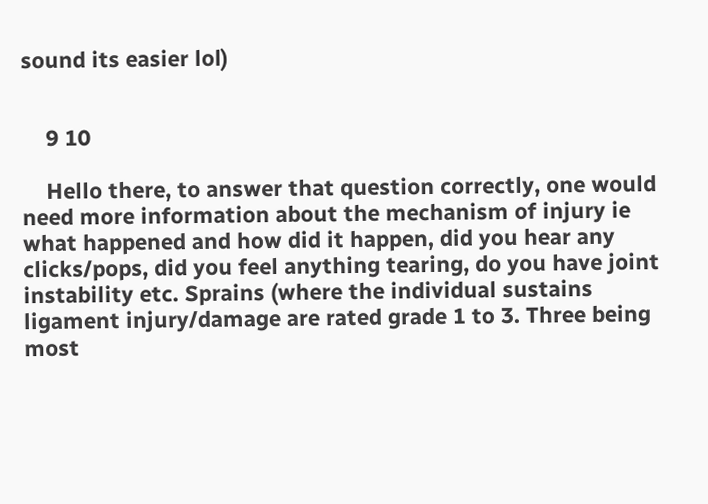sound its easier lol)


    9 10

    Hello there, to answer that question correctly, one would need more information about the mechanism of injury ie what happened and how did it happen, did you hear any clicks/pops, did you feel anything tearing, do you have joint instability etc. Sprains (where the individual sustains ligament injury/damage are rated grade 1 to 3. Three being most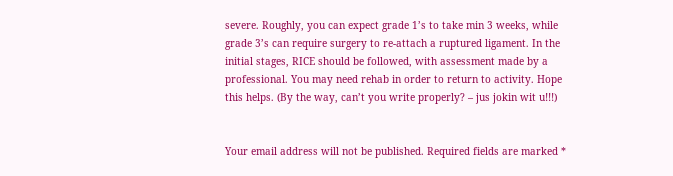severe. Roughly, you can expect grade 1’s to take min 3 weeks, while grade 3’s can require surgery to re-attach a ruptured ligament. In the initial stages, RICE should be followed, with assessment made by a professional. You may need rehab in order to return to activity. Hope this helps. (By the way, can’t you write properly? – jus jokin wit u!!!)


Your email address will not be published. Required fields are marked *